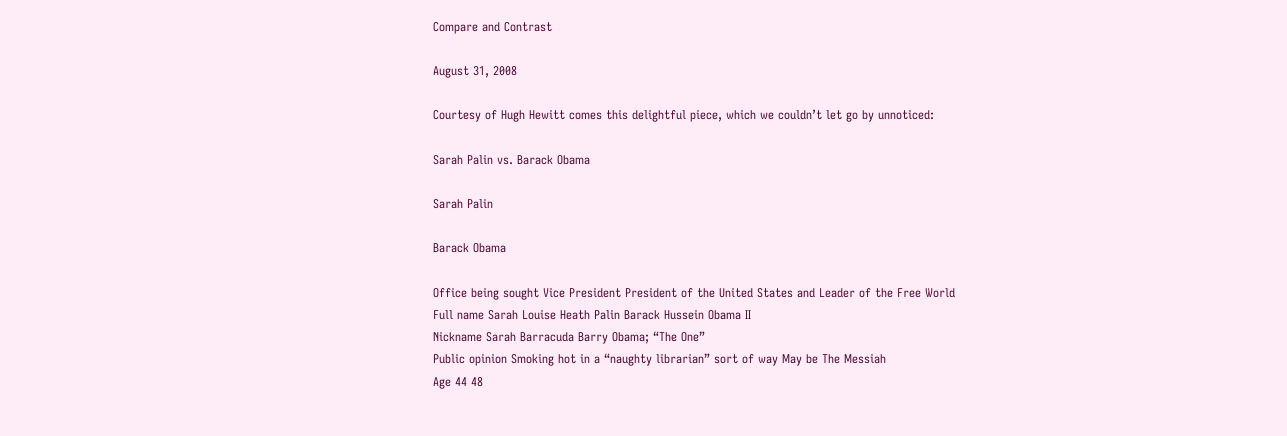Compare and Contrast

August 31, 2008

Courtesy of Hugh Hewitt comes this delightful piece, which we couldn’t let go by unnoticed:

Sarah Palin vs. Barack Obama

Sarah Palin

Barack Obama

Office being sought Vice President President of the United States and Leader of the Free World
Full name Sarah Louise Heath Palin Barack Hussein Obama II
Nickname Sarah Barracuda Barry Obama; “The One”
Public opinion Smoking hot in a “naughty librarian” sort of way May be The Messiah
Age 44 48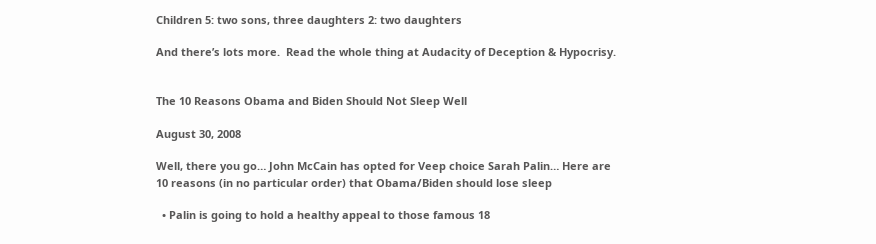Children 5: two sons, three daughters 2: two daughters

And there’s lots more.  Read the whole thing at Audacity of Deception & Hypocrisy.


The 10 Reasons Obama and Biden Should Not Sleep Well

August 30, 2008

Well, there you go… John McCain has opted for Veep choice Sarah Palin… Here are 10 reasons (in no particular order) that Obama/Biden should lose sleep

  • Palin is going to hold a healthy appeal to those famous 18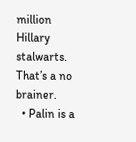million Hillary stalwarts. That’s a no brainer.
  • Palin is a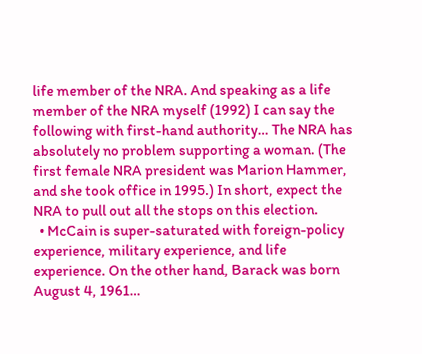life member of the NRA. And speaking as a life member of the NRA myself (1992) I can say the following with first-hand authority… The NRA has absolutely no problem supporting a woman. (The first female NRA president was Marion Hammer, and she took office in 1995.) In short, expect the NRA to pull out all the stops on this election.
  • McCain is super-saturated with foreign-policy experience, military experience, and life experience. On the other hand, Barack was born August 4, 1961…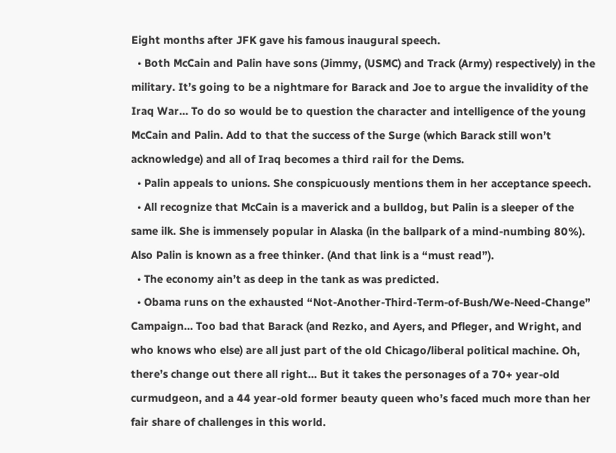Eight months after JFK gave his famous inaugural speech.
  • Both McCain and Palin have sons (Jimmy, (USMC) and Track (Army) respectively) in the military. It’s going to be a nightmare for Barack and Joe to argue the invalidity of the Iraq War… To do so would be to question the character and intelligence of the young McCain and Palin. Add to that the success of the Surge (which Barack still won’t acknowledge) and all of Iraq becomes a third rail for the Dems.
  • Palin appeals to unions. She conspicuously mentions them in her acceptance speech.
  • All recognize that McCain is a maverick and a bulldog, but Palin is a sleeper of the same ilk. She is immensely popular in Alaska (in the ballpark of a mind-numbing 80%). Also Palin is known as a free thinker. (And that link is a “must read”).
  • The economy ain’t as deep in the tank as was predicted.
  • Obama runs on the exhausted “Not-Another-Third-Term-of-Bush/We-Need-Change” Campaign… Too bad that Barack (and Rezko, and Ayers, and Pfleger, and Wright, and who knows who else) are all just part of the old Chicago/liberal political machine. Oh, there’s change out there all right… But it takes the personages of a 70+ year-old curmudgeon, and a 44 year-old former beauty queen who’s faced much more than her fair share of challenges in this world.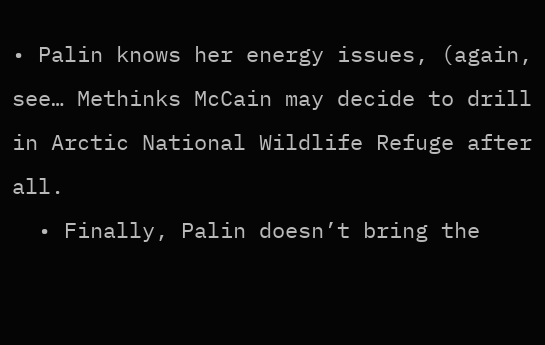• Palin knows her energy issues, (again, see… Methinks McCain may decide to drill in Arctic National Wildlife Refuge after all.
  • Finally, Palin doesn’t bring the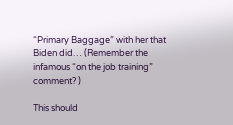“Primary Baggage” with her that Biden did… (Remember the infamous “on the job training” comment? )

This should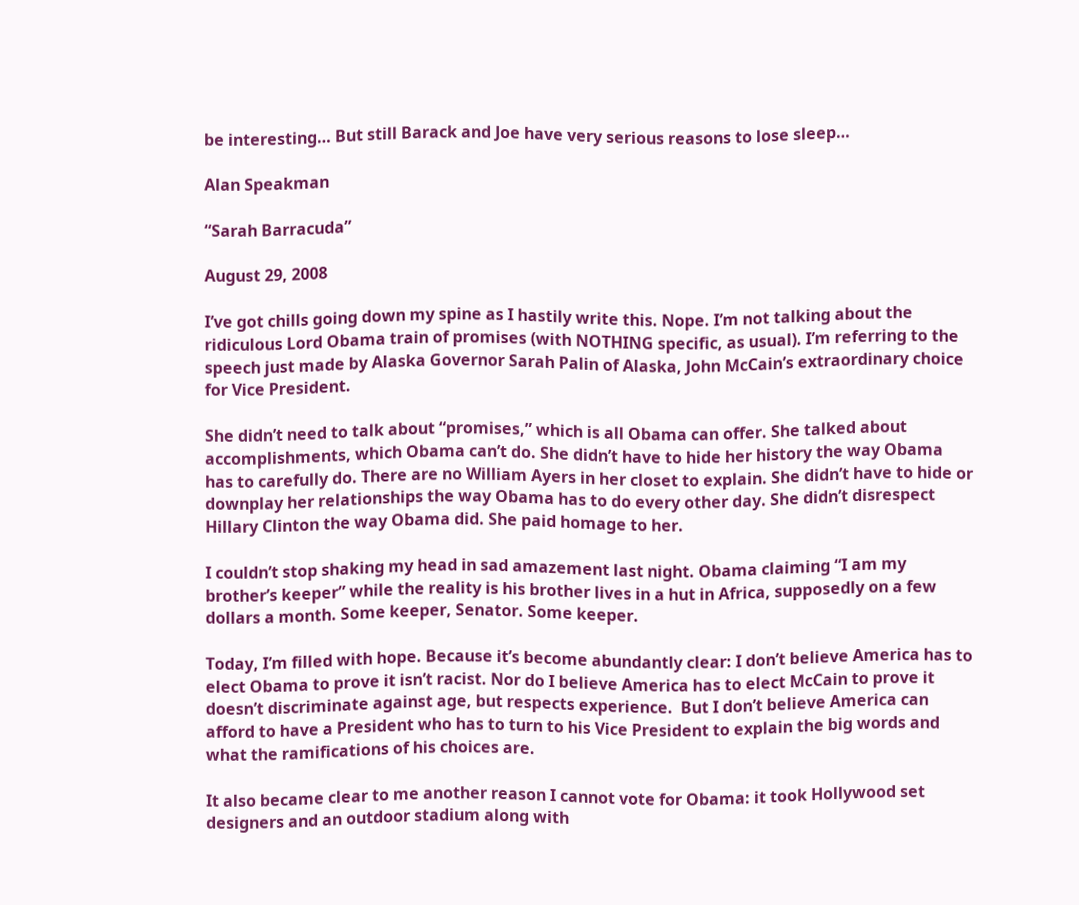be interesting… But still Barack and Joe have very serious reasons to lose sleep…

Alan Speakman

“Sarah Barracuda”

August 29, 2008

I’ve got chills going down my spine as I hastily write this. Nope. I’m not talking about the ridiculous Lord Obama train of promises (with NOTHING specific, as usual). I’m referring to the speech just made by Alaska Governor Sarah Palin of Alaska, John McCain’s extraordinary choice for Vice President.

She didn’t need to talk about “promises,” which is all Obama can offer. She talked about accomplishments, which Obama can’t do. She didn’t have to hide her history the way Obama has to carefully do. There are no William Ayers in her closet to explain. She didn’t have to hide or downplay her relationships the way Obama has to do every other day. She didn’t disrespect Hillary Clinton the way Obama did. She paid homage to her.

I couldn’t stop shaking my head in sad amazement last night. Obama claiming “I am my brother’s keeper” while the reality is his brother lives in a hut in Africa, supposedly on a few dollars a month. Some keeper, Senator. Some keeper.

Today, I’m filled with hope. Because it’s become abundantly clear: I don’t believe America has to elect Obama to prove it isn’t racist. Nor do I believe America has to elect McCain to prove it doesn’t discriminate against age, but respects experience.  But I don’t believe America can afford to have a President who has to turn to his Vice President to explain the big words and what the ramifications of his choices are.

It also became clear to me another reason I cannot vote for Obama: it took Hollywood set designers and an outdoor stadium along with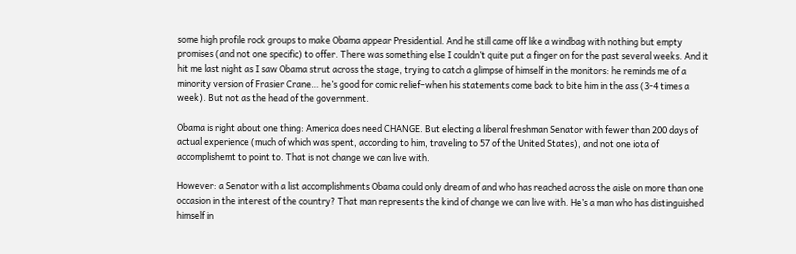some high profile rock groups to make Obama appear Presidential. And he still came off like a windbag with nothing but empty promises (and not one specific) to offer. There was something else I couldn’t quite put a finger on for the past several weeks. And it hit me last night as I saw Obama strut across the stage, trying to catch a glimpse of himself in the monitors: he reminds me of a minority version of Frasier Crane… he’s good for comic relief–when his statements come back to bite him in the ass (3-4 times a week). But not as the head of the government.

Obama is right about one thing: America does need CHANGE. But electing a liberal freshman Senator with fewer than 200 days of actual experience (much of which was spent, according to him, traveling to 57 of the United States), and not one iota of accomplishemt to point to. That is not change we can live with.

However: a Senator with a list accomplishments Obama could only dream of and who has reached across the aisle on more than one occasion in the interest of the country? That man represents the kind of change we can live with. He’s a man who has distinguished himself in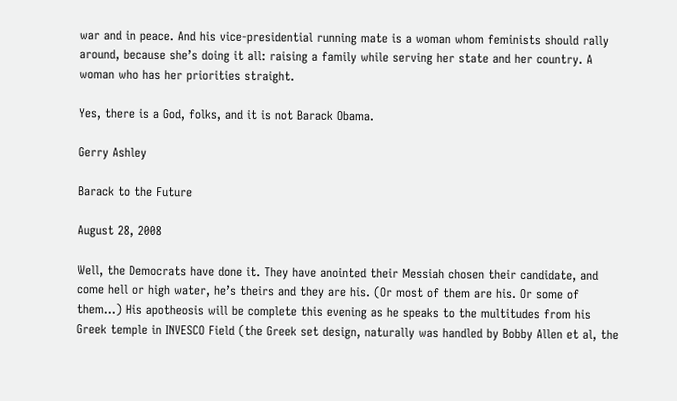war and in peace. And his vice-presidential running mate is a woman whom feminists should rally around, because she’s doing it all: raising a family while serving her state and her country. A woman who has her priorities straight.

Yes, there is a God, folks, and it is not Barack Obama.

Gerry Ashley

Barack to the Future

August 28, 2008

Well, the Democrats have done it. They have anointed their Messiah chosen their candidate, and come hell or high water, he’s theirs and they are his. (Or most of them are his. Or some of them…) His apotheosis will be complete this evening as he speaks to the multitudes from his Greek temple in INVESCO Field (the Greek set design, naturally was handled by Bobby Allen et al, the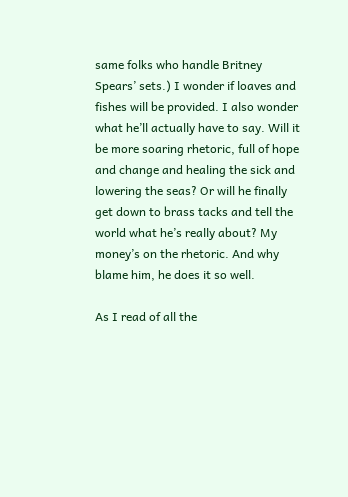same folks who handle Britney Spears’ sets.) I wonder if loaves and fishes will be provided. I also wonder what he’ll actually have to say. Will it be more soaring rhetoric, full of hope and change and healing the sick and lowering the seas? Or will he finally get down to brass tacks and tell the world what he’s really about? My money’s on the rhetoric. And why blame him, he does it so well.

As I read of all the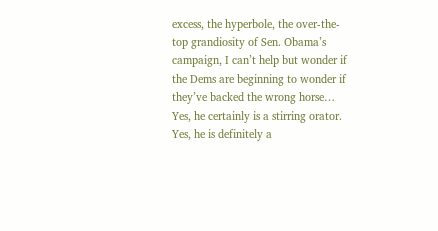excess, the hyperbole, the over-the-top grandiosity of Sen. Obama’s campaign, I can’t help but wonder if the Dems are beginning to wonder if they’ve backed the wrong horse… Yes, he certainly is a stirring orator. Yes, he is definitely a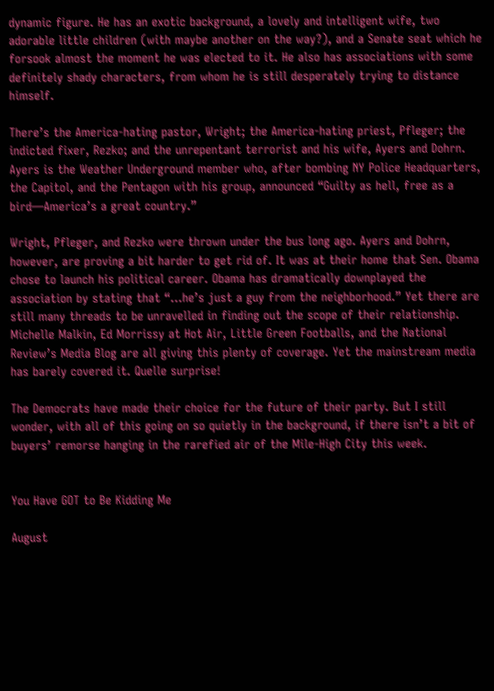dynamic figure. He has an exotic background, a lovely and intelligent wife, two adorable little children (with maybe another on the way?), and a Senate seat which he forsook almost the moment he was elected to it. He also has associations with some definitely shady characters, from whom he is still desperately trying to distance himself.

There’s the America-hating pastor, Wright; the America-hating priest, Pfleger; the indicted fixer, Rezko; and the unrepentant terrorist and his wife, Ayers and Dohrn. Ayers is the Weather Underground member who, after bombing NY Police Headquarters, the Capitol, and the Pentagon with his group, announced “Guilty as hell, free as a bird—America’s a great country.”

Wright, Pfleger, and Rezko were thrown under the bus long ago. Ayers and Dohrn, however, are proving a bit harder to get rid of. It was at their home that Sen. Obama chose to launch his political career. Obama has dramatically downplayed the association by stating that “…he’s just a guy from the neighborhood.” Yet there are still many threads to be unravelled in finding out the scope of their relationship. Michelle Malkin, Ed Morrissy at Hot Air, Little Green Footballs, and the National Review’s Media Blog are all giving this plenty of coverage. Yet the mainstream media has barely covered it. Quelle surprise!

The Democrats have made their choice for the future of their party. But I still wonder, with all of this going on so quietly in the background, if there isn’t a bit of buyers’ remorse hanging in the rarefied air of the Mile-High City this week.


You Have GOT to Be Kidding Me

August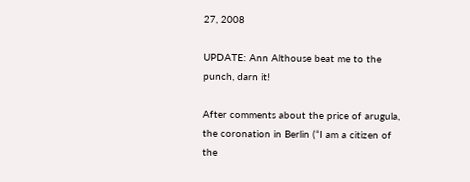27, 2008

UPDATE: Ann Althouse beat me to the punch, darn it!

After comments about the price of arugula, the coronation in Berlin (“I am a citizen of the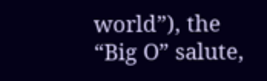world”), the “Big O” salute,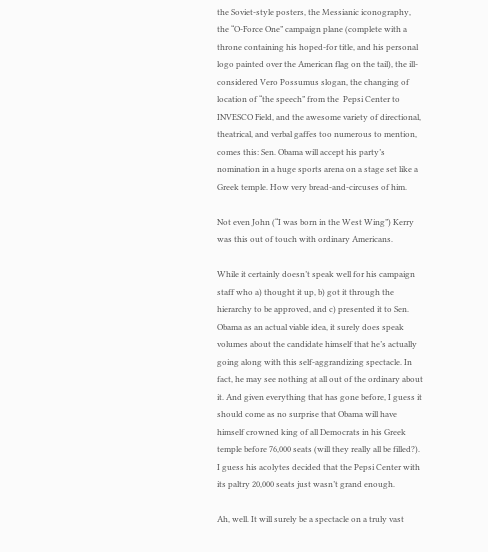the Soviet-style posters, the Messianic iconography, the “O-Force One” campaign plane (complete with a throne containing his hoped-for title, and his personal logo painted over the American flag on the tail), the ill-considered Vero Possumus slogan, the changing of location of “the speech” from the  Pepsi Center to INVESCO Field, and the awesome variety of directional, theatrical, and verbal gaffes too numerous to mention, comes this: Sen. Obama will accept his party’s nomination in a huge sports arena on a stage set like a Greek temple. How very bread-and-circuses of him.

Not even John (“I was born in the West Wing”) Kerry was this out of touch with ordinary Americans.

While it certainly doesn’t speak well for his campaign staff who a) thought it up, b) got it through the hierarchy to be approved, and c) presented it to Sen. Obama as an actual viable idea, it surely does speak volumes about the candidate himself that he’s actually going along with this self-aggrandizing spectacle. In fact, he may see nothing at all out of the ordinary about it. And given everything that has gone before, I guess it should come as no surprise that Obama will have himself crowned king of all Democrats in his Greek temple before 76,000 seats (will they really all be filled?). I guess his acolytes decided that the Pepsi Center with its paltry 20,000 seats just wasn’t grand enough.

Ah, well. It will surely be a spectacle on a truly vast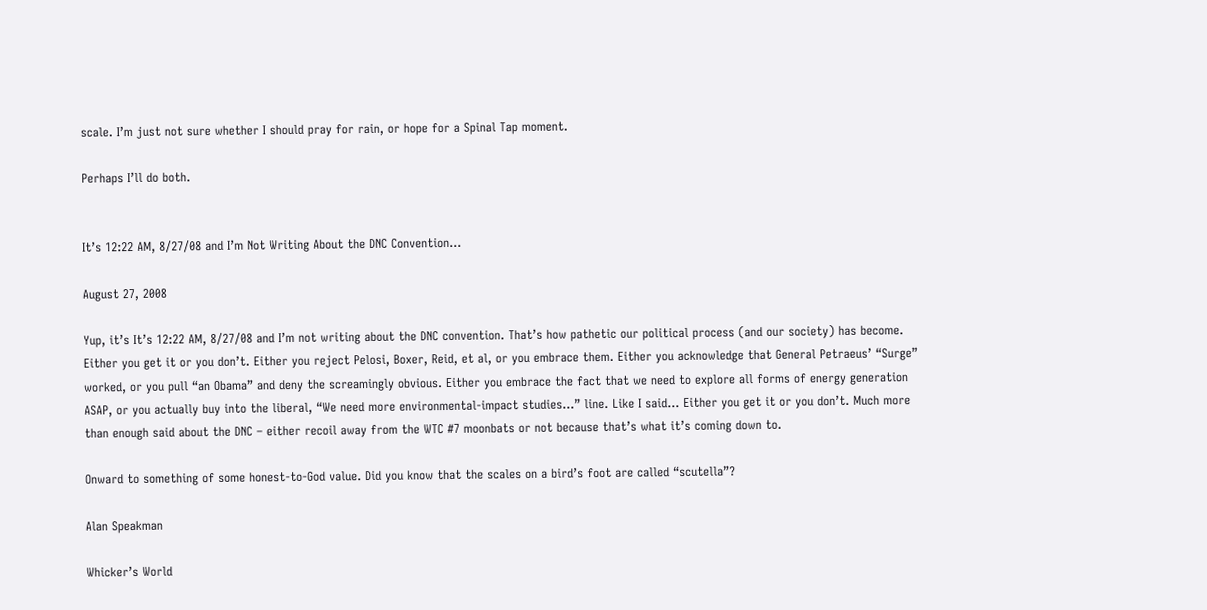scale. I’m just not sure whether I should pray for rain, or hope for a Spinal Tap moment.

Perhaps I’ll do both.


It’s 12:22 AM, 8/27/08 and I’m Not Writing About the DNC Convention…

August 27, 2008

Yup, it’s It’s 12:22 AM, 8/27/08 and I’m not writing about the DNC convention. That’s how pathetic our political process (and our society) has become. Either you get it or you don’t. Either you reject Pelosi, Boxer, Reid, et al, or you embrace them. Either you acknowledge that General Petraeus’ “Surge” worked, or you pull “an Obama” and deny the screamingly obvious. Either you embrace the fact that we need to explore all forms of energy generation ASAP, or you actually buy into the liberal, “We need more environmental-impact studies…” line. Like I said… Either you get it or you don’t. Much more than enough said about the DNC – either recoil away from the WTC #7 moonbats or not because that’s what it’s coming down to.

Onward to something of some honest-to-God value. Did you know that the scales on a bird’s foot are called “scutella”?

Alan Speakman

Whicker’s World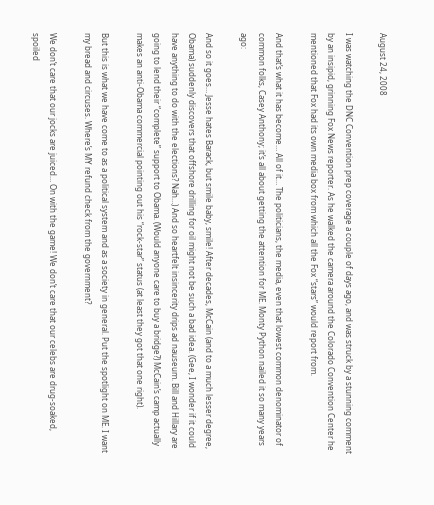August 24, 2008

I was watching the DNC Convention prep coverage a couple of days ago, and was struck by a stunning comment by an insipid, grinning Fox News reporter. As he walked the camera around the Colorado Convention Center he mentioned that Fox had its own media box from which all the Fox “stars” would report from.

And that’s what it has become… All of it… The politicians, the media, even that lowest common denominator of common folks, Casey Anthony; it’s all about getting the attention for ME. Monty Python nailed it so many years ago:

And so it goes… Jesse hates Barack, but smile baby, smile! After decades, McCain (and to a much lesser degree, Obama) suddenly discovers that offshore drilling for oil might not be such a bad idea. (Gee, I wonder if it could have anything to do with the elections? Nah…) And so heartfelt insincerity drips ad nauseum. Bill and Hillary are going to lend their “complete” support to Obama. (Would anyone care to buy a bridge?) McCain’s camp actually makes an anti-Obama commercial pointing out his “rock-star” status (at least they got that one right).

But this is what we have come to as a political system and as a society in general. Put the spotlight on ME. I want my bread and circuses. Where’s MY refund check from the government?

We don’t care that our jocks are juiced… On with the game! We don’t care that our celebs are drug-soaked, spoiled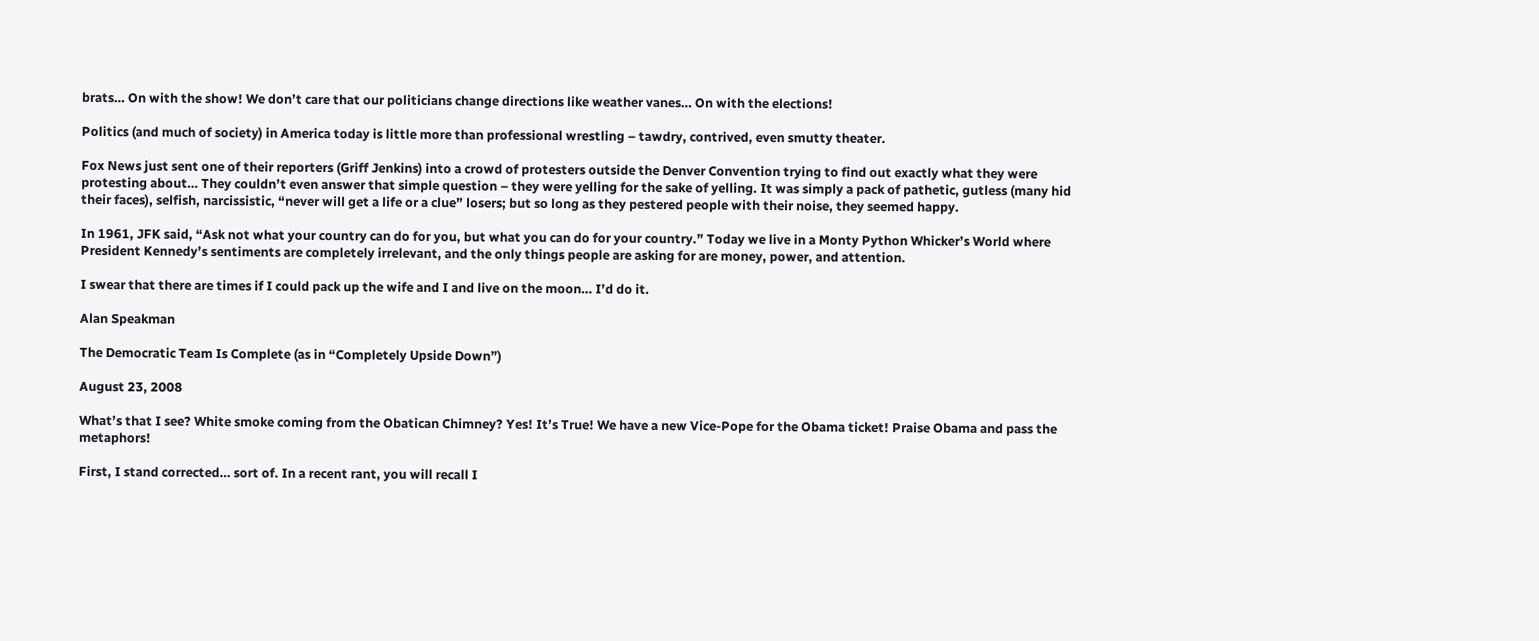brats… On with the show! We don’t care that our politicians change directions like weather vanes… On with the elections!

Politics (and much of society) in America today is little more than professional wrestling – tawdry, contrived, even smutty theater.

Fox News just sent one of their reporters (Griff Jenkins) into a crowd of protesters outside the Denver Convention trying to find out exactly what they were protesting about… They couldn’t even answer that simple question – they were yelling for the sake of yelling. It was simply a pack of pathetic, gutless (many hid their faces), selfish, narcissistic, “never will get a life or a clue” losers; but so long as they pestered people with their noise, they seemed happy.

In 1961, JFK said, “Ask not what your country can do for you, but what you can do for your country.” Today we live in a Monty Python Whicker’s World where President Kennedy’s sentiments are completely irrelevant, and the only things people are asking for are money, power, and attention.

I swear that there are times if I could pack up the wife and I and live on the moon… I’d do it.

Alan Speakman

The Democratic Team Is Complete (as in “Completely Upside Down”)

August 23, 2008

What’s that I see? White smoke coming from the Obatican Chimney? Yes! It’s True! We have a new Vice-Pope for the Obama ticket! Praise Obama and pass the metaphors!

First, I stand corrected… sort of. In a recent rant, you will recall I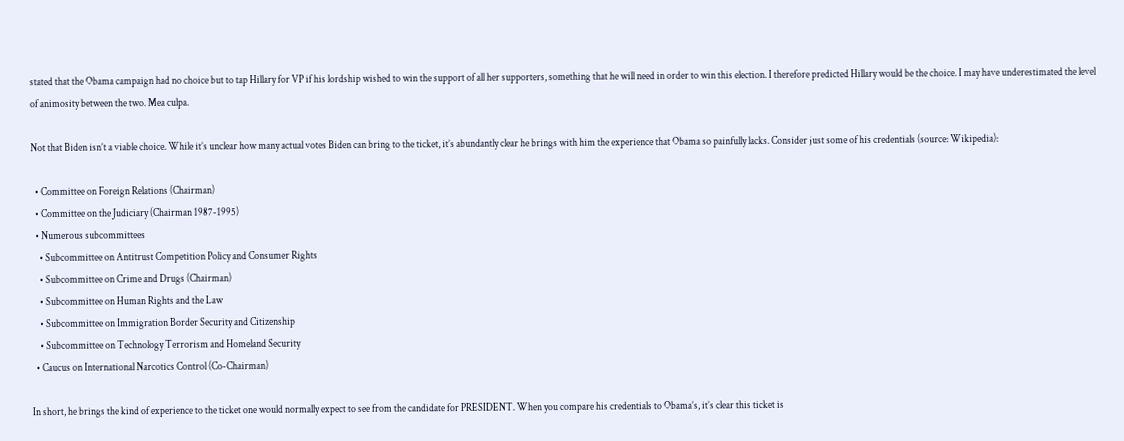stated that the Obama campaign had no choice but to tap Hillary for VP if his lordship wished to win the support of all her supporters, something that he will need in order to win this election. I therefore predicted Hillary would be the choice. I may have underestimated the level of animosity between the two. Mea culpa.

Not that Biden isn’t a viable choice. While it’s unclear how many actual votes Biden can bring to the ticket, it’s abundantly clear he brings with him the experience that Obama so painfully lacks. Consider just some of his credentials (source: Wikipedia):

  • Committee on Foreign Relations (Chairman)
  • Committee on the Judiciary (Chairman 1987-1995)
  • Numerous subcommittees
    • Subcommittee on Antitrust Competition Policy and Consumer Rights
    • Subcommittee on Crime and Drugs (Chairman)
    • Subcommittee on Human Rights and the Law
    • Subcommittee on Immigration Border Security and Citizenship
    • Subcommittee on Technology Terrorism and Homeland Security
  • Caucus on International Narcotics Control (Co-Chairman)

In short, he brings the kind of experience to the ticket one would normally expect to see from the candidate for PRESIDENT. When you compare his credentials to Obama’s, it’s clear this ticket is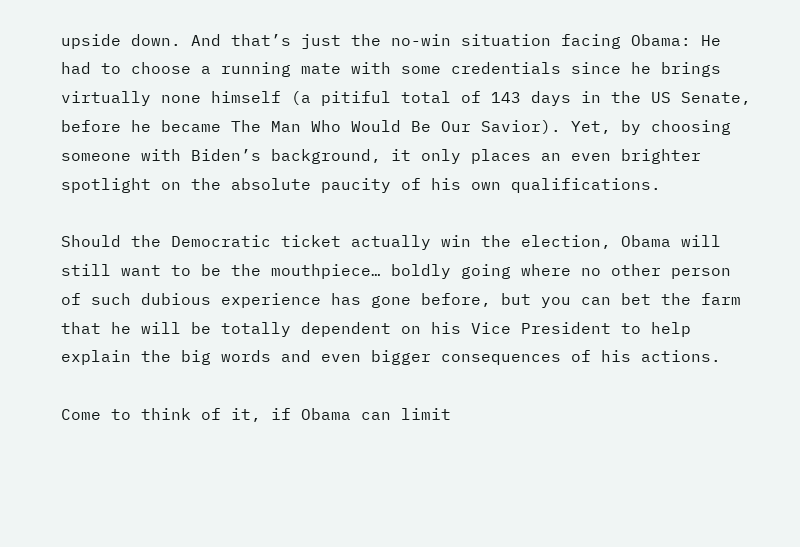upside down. And that’s just the no-win situation facing Obama: He had to choose a running mate with some credentials since he brings virtually none himself (a pitiful total of 143 days in the US Senate, before he became The Man Who Would Be Our Savior). Yet, by choosing someone with Biden’s background, it only places an even brighter spotlight on the absolute paucity of his own qualifications.

Should the Democratic ticket actually win the election, Obama will still want to be the mouthpiece… boldly going where no other person of such dubious experience has gone before, but you can bet the farm that he will be totally dependent on his Vice President to help explain the big words and even bigger consequences of his actions.

Come to think of it, if Obama can limit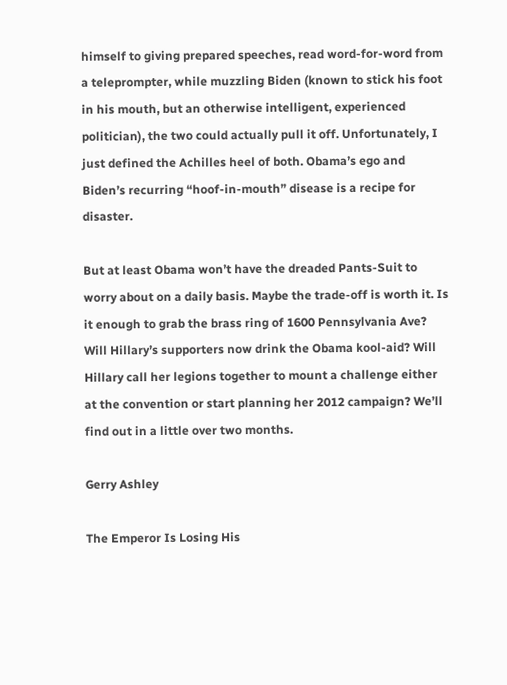himself to giving prepared speeches, read word-for-word from a teleprompter, while muzzling Biden (known to stick his foot in his mouth, but an otherwise intelligent, experienced politician), the two could actually pull it off. Unfortunately, I just defined the Achilles heel of both. Obama’s ego and Biden’s recurring “hoof-in-mouth” disease is a recipe for disaster.

But at least Obama won’t have the dreaded Pants-Suit to worry about on a daily basis. Maybe the trade-off is worth it. Is it enough to grab the brass ring of 1600 Pennsylvania Ave? Will Hillary’s supporters now drink the Obama kool-aid? Will Hillary call her legions together to mount a challenge either at the convention or start planning her 2012 campaign? We’ll find out in a little over two months.

Gerry Ashley

The Emperor Is Losing His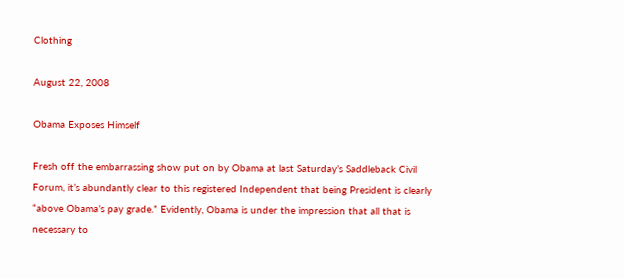Clothing

August 22, 2008

Obama Exposes Himself

Fresh off the embarrassing show put on by Obama at last Saturday’s Saddleback Civil Forum, it’s abundantly clear to this registered Independent that being President is clearly “above Obama’s pay grade.” Evidently, Obama is under the impression that all that is necessary to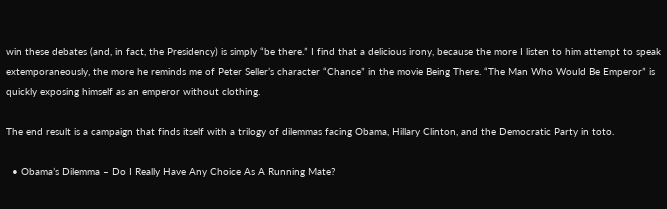win these debates (and, in fact, the Presidency) is simply “be there.” I find that a delicious irony, because the more I listen to him attempt to speak extemporaneously, the more he reminds me of Peter Seller’s character “Chance” in the movie Being There. “The Man Who Would Be Emperor” is quickly exposing himself as an emperor without clothing.

The end result is a campaign that finds itself with a trilogy of dilemmas facing Obama, Hillary Clinton, and the Democratic Party in toto.

  • Obama’s Dilemma – Do I Really Have Any Choice As A Running Mate?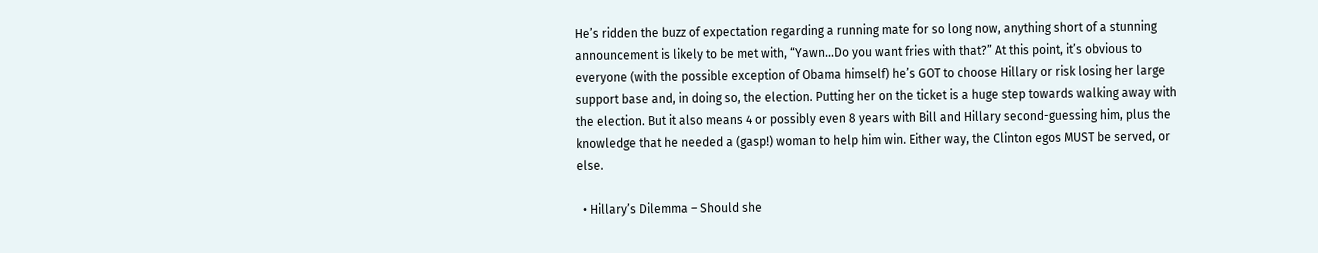He’s ridden the buzz of expectation regarding a running mate for so long now, anything short of a stunning announcement is likely to be met with, “Yawn…Do you want fries with that?” At this point, it’s obvious to everyone (with the possible exception of Obama himself) he’s GOT to choose Hillary or risk losing her large support base and, in doing so, the election. Putting her on the ticket is a huge step towards walking away with the election. But it also means 4 or possibly even 8 years with Bill and Hillary second-guessing him, plus the knowledge that he needed a (gasp!) woman to help him win. Either way, the Clinton egos MUST be served, or else.

  • Hillary’s Dilemma – Should she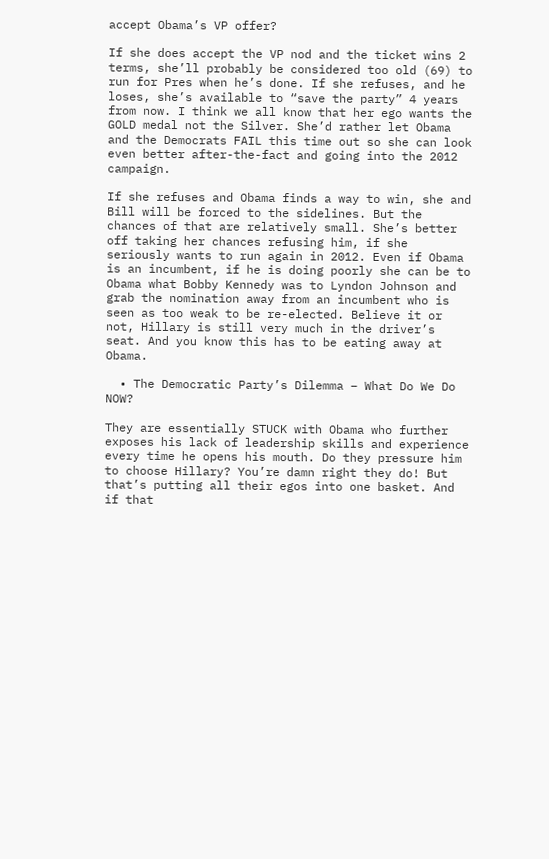accept Obama’s VP offer?

If she does accept the VP nod and the ticket wins 2 terms, she’ll probably be considered too old (69) to run for Pres when he’s done. If she refuses, and he loses, she’s available to “save the party” 4 years from now. I think we all know that her ego wants the GOLD medal not the Silver. She’d rather let Obama and the Democrats FAIL this time out so she can look even better after-the-fact and going into the 2012 campaign.

If she refuses and Obama finds a way to win, she and Bill will be forced to the sidelines. But the chances of that are relatively small. She’s better off taking her chances refusing him, if she seriously wants to run again in 2012. Even if Obama is an incumbent, if he is doing poorly she can be to Obama what Bobby Kennedy was to Lyndon Johnson and grab the nomination away from an incumbent who is seen as too weak to be re-elected. Believe it or not, Hillary is still very much in the driver’s seat. And you know this has to be eating away at Obama.

  • The Democratic Party’s Dilemma – What Do We Do NOW?

They are essentially STUCK with Obama who further exposes his lack of leadership skills and experience every time he opens his mouth. Do they pressure him to choose Hillary? You’re damn right they do! But that’s putting all their egos into one basket. And if that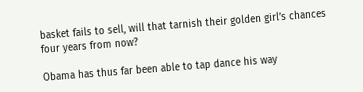basket fails to sell, will that tarnish their golden girl’s chances four years from now?

Obama has thus far been able to tap dance his way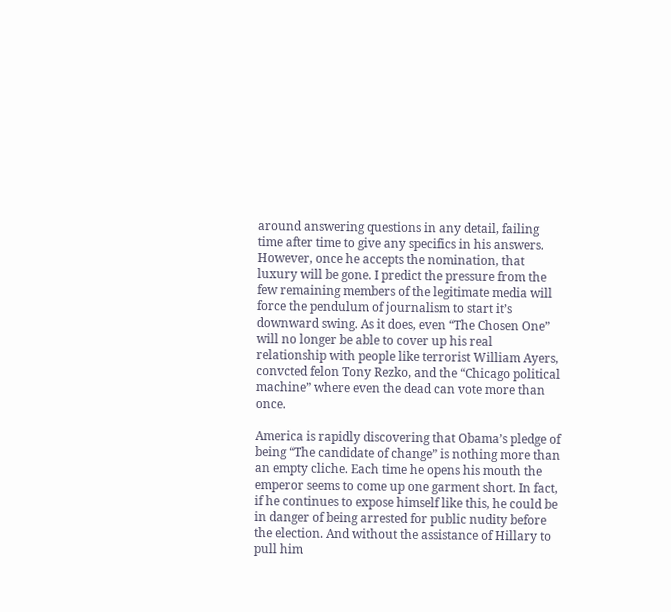around answering questions in any detail, failing time after time to give any specifics in his answers. However, once he accepts the nomination, that luxury will be gone. I predict the pressure from the few remaining members of the legitimate media will force the pendulum of journalism to start it’s downward swing. As it does, even “The Chosen One” will no longer be able to cover up his real relationship with people like terrorist William Ayers, convcted felon Tony Rezko, and the “Chicago political machine” where even the dead can vote more than once.

America is rapidly discovering that Obama’s pledge of being “The candidate of change” is nothing more than an empty cliche. Each time he opens his mouth the emperor seems to come up one garment short. In fact, if he continues to expose himself like this, he could be in danger of being arrested for public nudity before the election. And without the assistance of Hillary to pull him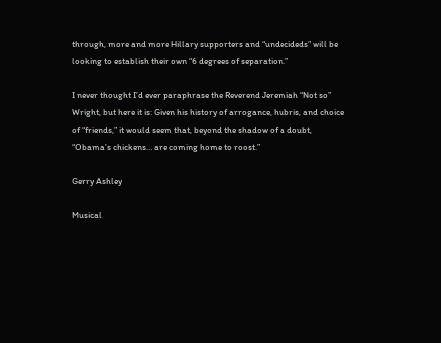through, more and more Hillary supporters and “undecideds” will be looking to establish their own “6 degrees of separation.”

I never thought I’d ever paraphrase the Reverend Jeremiah “Not so” Wright, but here it is: Given his history of arrogance, hubris, and choice of “friends,” it would seem that, beyond the shadow of a doubt, “Obama’s chickens… are coming home to roost.”

Gerry Ashley

Musical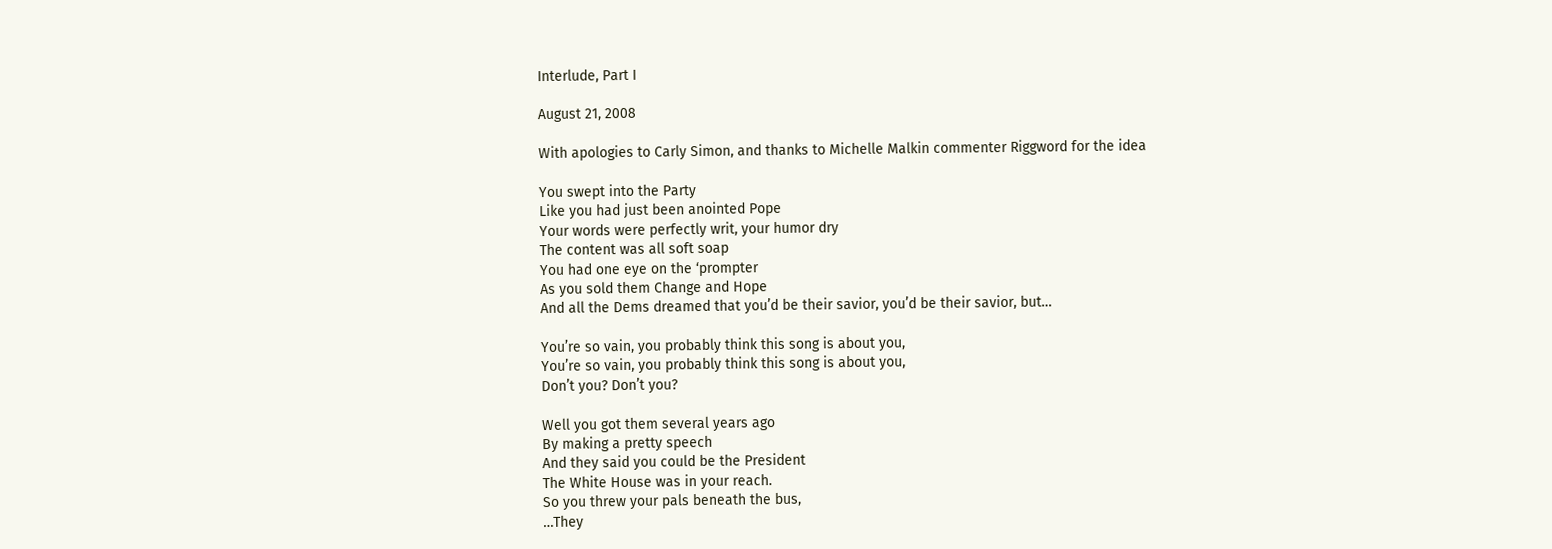Interlude, Part I

August 21, 2008

With apologies to Carly Simon, and thanks to Michelle Malkin commenter Riggword for the idea

You swept into the Party
Like you had just been anointed Pope
Your words were perfectly writ, your humor dry
The content was all soft soap
You had one eye on the ‘prompter
As you sold them Change and Hope
And all the Dems dreamed that you’d be their savior, you’d be their savior, but…

You’re so vain, you probably think this song is about you,
You’re so vain, you probably think this song is about you,
Don’t you? Don’t you?

Well you got them several years ago
By making a pretty speech
And they said you could be the President
The White House was in your reach.
So you threw your pals beneath the bus,
…They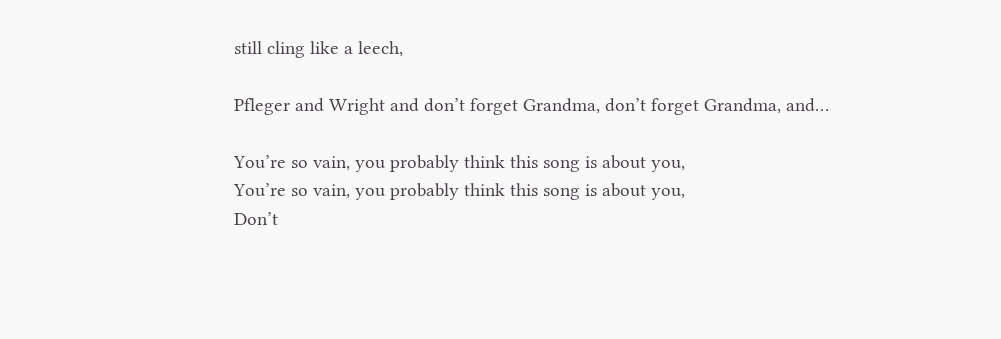still cling like a leech,

Pfleger and Wright and don’t forget Grandma, don’t forget Grandma, and…

You’re so vain, you probably think this song is about you,
You’re so vain, you probably think this song is about you,
Don’t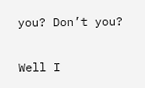you? Don’t you?

Well I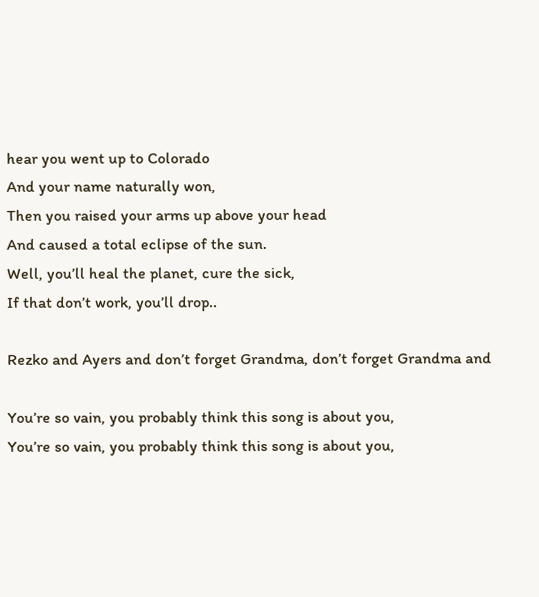hear you went up to Colorado
And your name naturally won,
Then you raised your arms up above your head
And caused a total eclipse of the sun.
Well, you’ll heal the planet, cure the sick,
If that don’t work, you’ll drop..

Rezko and Ayers and don’t forget Grandma, don’t forget Grandma and

You’re so vain, you probably think this song is about you,
You’re so vain, you probably think this song is about you,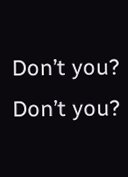Don’t you? Don’t you?